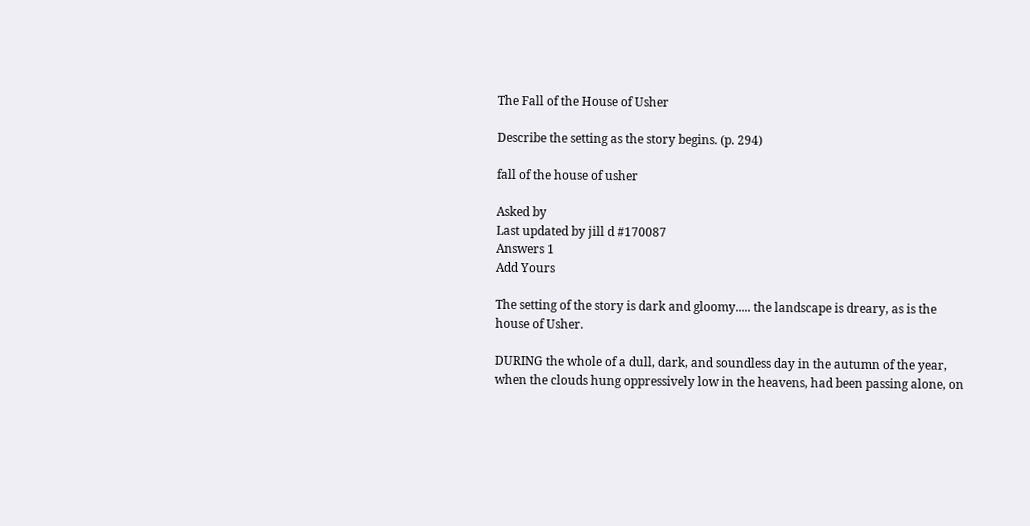The Fall of the House of Usher

Describe the setting as the story begins. (p. 294)

fall of the house of usher

Asked by
Last updated by jill d #170087
Answers 1
Add Yours

The setting of the story is dark and gloomy..... the landscape is dreary, as is the house of Usher.

DURING the whole of a dull, dark, and soundless day in the autumn of the year, when the clouds hung oppressively low in the heavens, had been passing alone, on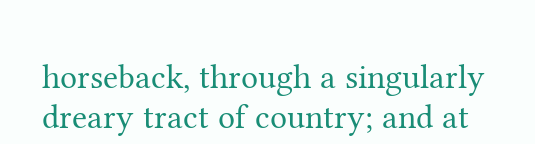horseback, through a singularly dreary tract of country; and at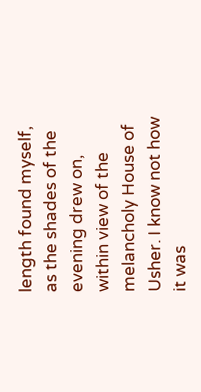length found myself, as the shades of the evening drew on, within view of the melancholy House of Usher. I know not how it was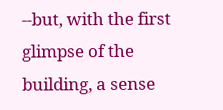--but, with the first glimpse of the building, a sense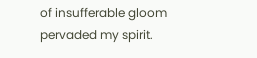of insufferable gloom pervaded my spirit.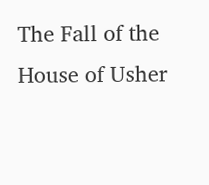The Fall of the House of Usher